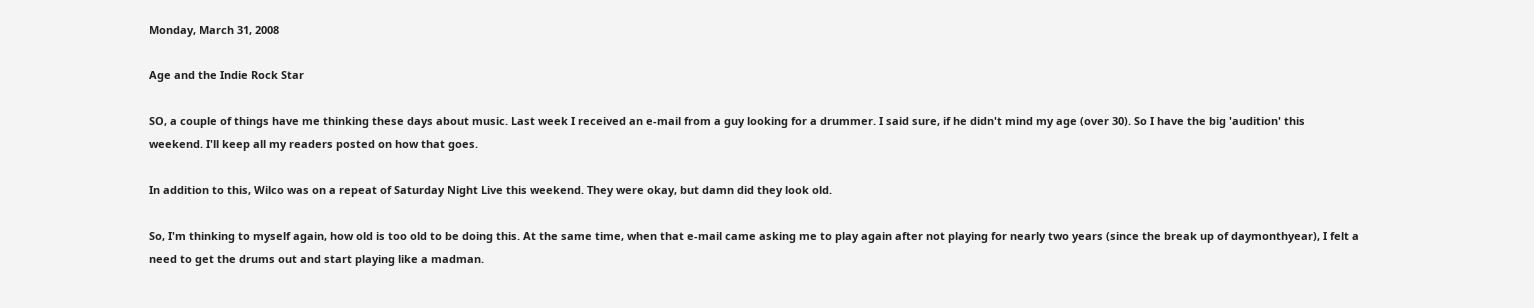Monday, March 31, 2008

Age and the Indie Rock Star

SO, a couple of things have me thinking these days about music. Last week I received an e-mail from a guy looking for a drummer. I said sure, if he didn't mind my age (over 30). So I have the big 'audition' this weekend. I'll keep all my readers posted on how that goes.

In addition to this, Wilco was on a repeat of Saturday Night Live this weekend. They were okay, but damn did they look old.

So, I'm thinking to myself again, how old is too old to be doing this. At the same time, when that e-mail came asking me to play again after not playing for nearly two years (since the break up of daymonthyear), I felt a need to get the drums out and start playing like a madman.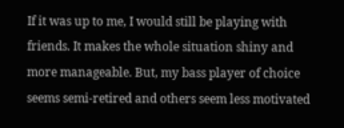If it was up to me, I would still be playing with friends. It makes the whole situation shiny and more manageable. But, my bass player of choice seems semi-retired and others seem less motivated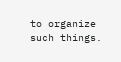to organize such things.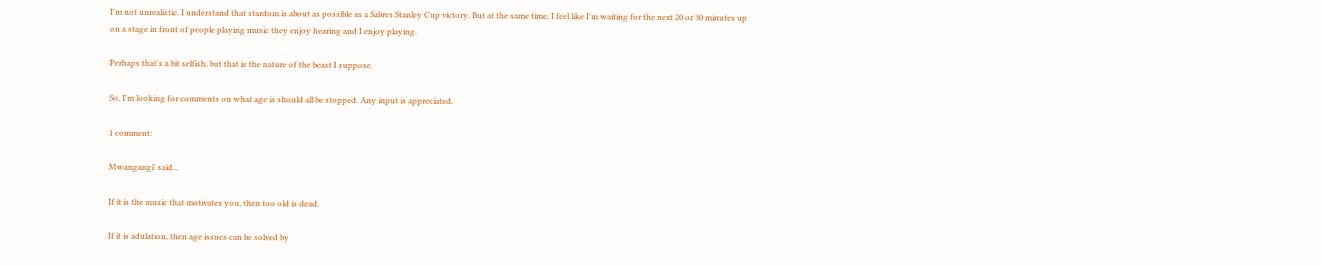I'm not unrealistic. I understand that stardom is about as possible as a Sabres Stanley Cup victory. But at the same time, I feel like I'm waiting for the next 20 or 30 minutes up on a stage in front of people playing music they enjoy hearing and I enjoy playing.

Perhaps that's a bit selfish, but that is the nature of the beast I suppose.

So, I'm looking for comments on what age is should all be stopped. Any input is appreciated.

1 comment:

Mwangangi' said...

If it is the music that motivates you, then too old is dead.

If it is adulation, then age issues can be solved by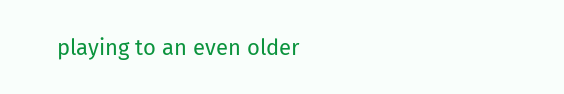playing to an even older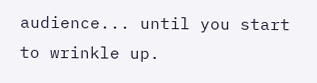audience... until you start to wrinkle up.